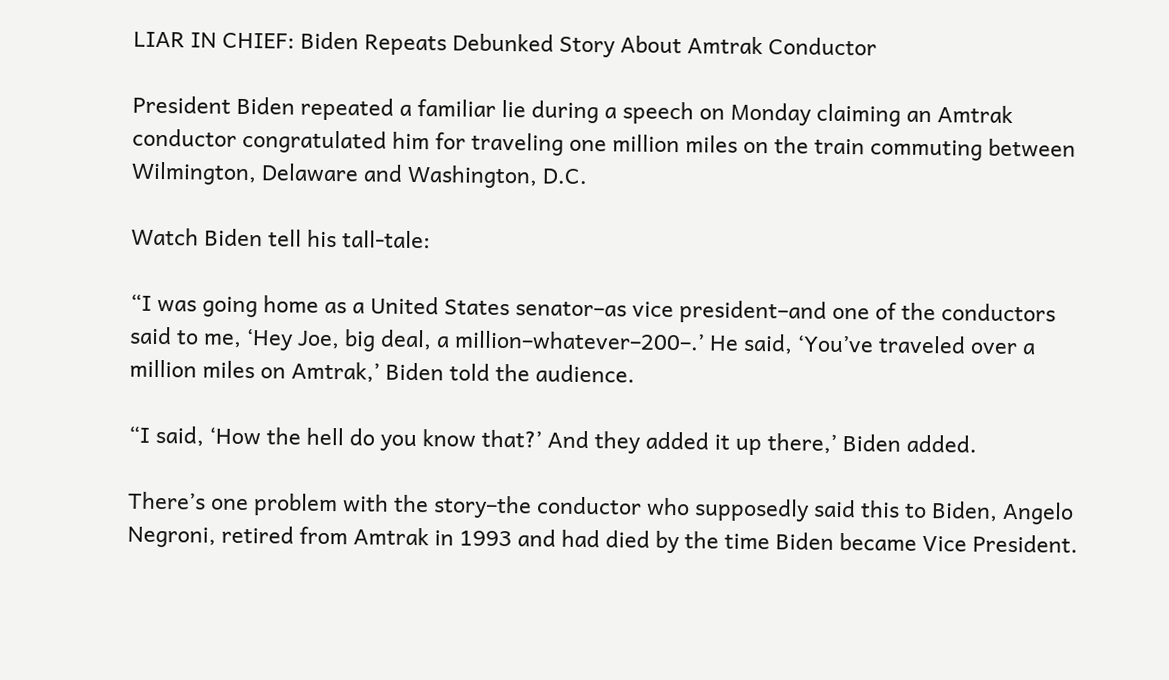LIAR IN CHIEF: Biden Repeats Debunked Story About Amtrak Conductor

President Biden repeated a familiar lie during a speech on Monday claiming an Amtrak conductor congratulated him for traveling one million miles on the train commuting between Wilmington, Delaware and Washington, D.C.

Watch Biden tell his tall-tale:

“I was going home as a United States senator–as vice president–and one of the conductors said to me, ‘Hey Joe, big deal, a million–whatever–200–.’ He said, ‘You’ve traveled over a million miles on Amtrak,’ Biden told the audience.

“I said, ‘How the hell do you know that?’ And they added it up there,’ Biden added.

There’s one problem with the story–the conductor who supposedly said this to Biden, Angelo Negroni, retired from Amtrak in 1993 and had died by the time Biden became Vice President.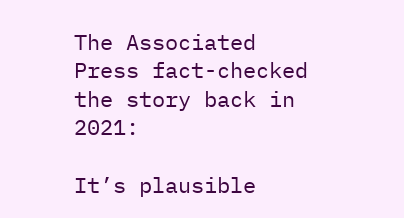The Associated Press fact-checked the story back in 2021:

It’s plausible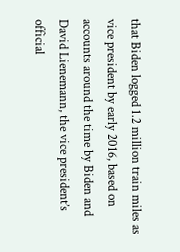that Biden logged 1.2 million train miles as vice president by early 2016, based on accounts around the time by Biden and David Lienemann, the vice president’s official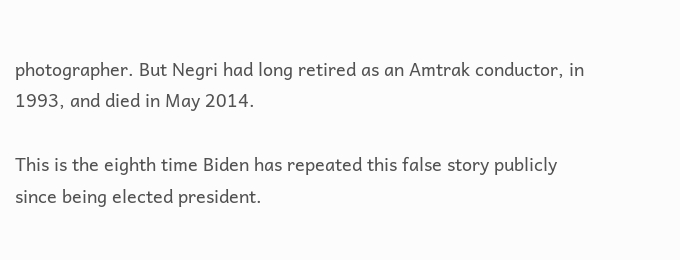photographer. But Negri had long retired as an Amtrak conductor, in 1993, and died in May 2014.

This is the eighth time Biden has repeated this false story publicly since being elected president.